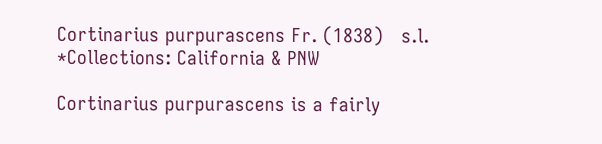Cortinarius purpurascens Fr. (1838)   s.l.                    *Collections: California & PNW

Cortinarius purpurascens is a fairly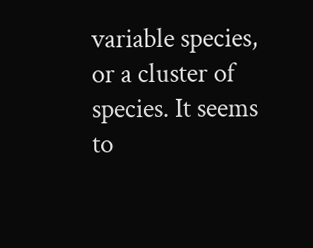variable species, or a cluster of species. It seems to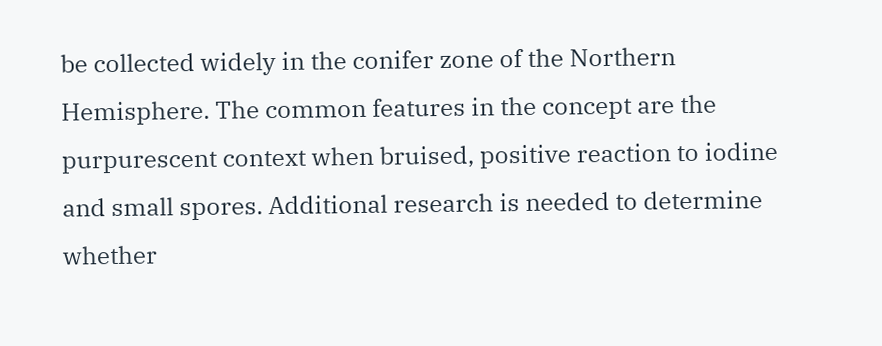be collected widely in the conifer zone of the Northern Hemisphere. The common features in the concept are the purpurescent context when bruised, positive reaction to iodine and small spores. Additional research is needed to determine whether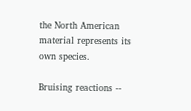the North American material represents its own species.

Bruising reactions --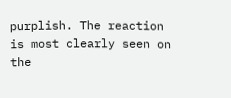purplish. The reaction is most clearly seen on the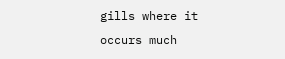gills where it occurs much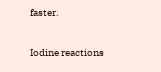faster.

Iodine reactions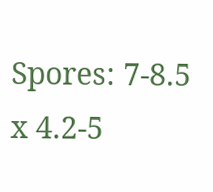Spores: 7-8.5 x 4.2-5